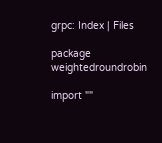grpc: Index | Files

package weightedroundrobin

import ""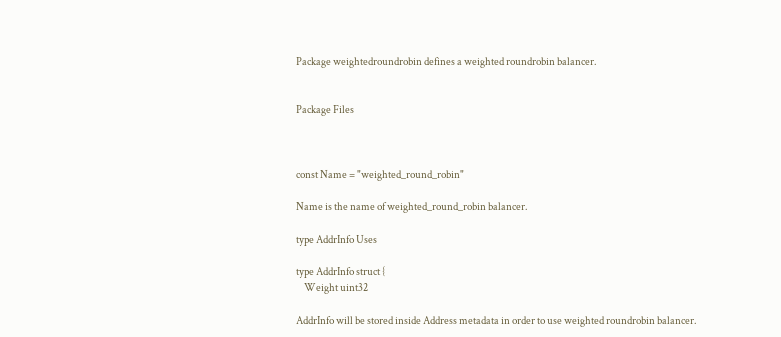Package weightedroundrobin defines a weighted roundrobin balancer.


Package Files



const Name = "weighted_round_robin"

Name is the name of weighted_round_robin balancer.

type AddrInfo Uses

type AddrInfo struct {
    Weight uint32

AddrInfo will be stored inside Address metadata in order to use weighted roundrobin balancer.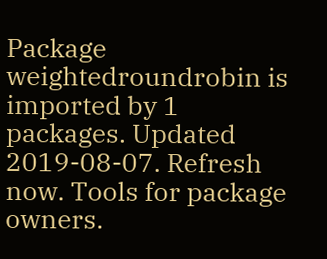Package weightedroundrobin is imported by 1 packages. Updated 2019-08-07. Refresh now. Tools for package owners.